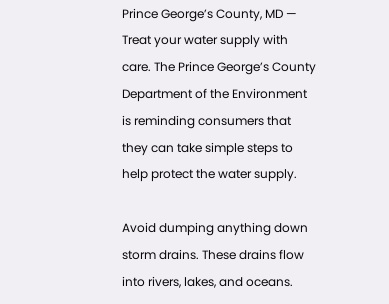Prince George’s County, MD — Treat your water supply with care. The Prince George’s County Department of the Environment is reminding consumers that they can take simple steps to help protect the water supply.

Avoid dumping anything down storm drains. These drains flow into rivers, lakes, and oceans.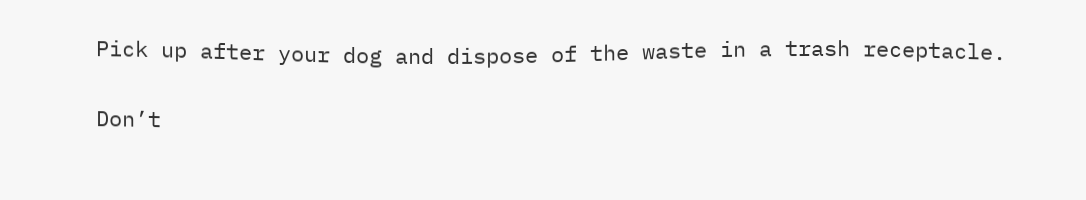Pick up after your dog and dispose of the waste in a trash receptacle.

Don’t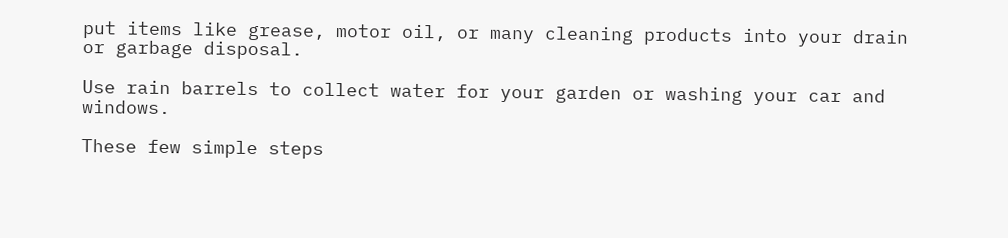put items like grease, motor oil, or many cleaning products into your drain or garbage disposal.

Use rain barrels to collect water for your garden or washing your car and windows.

These few simple steps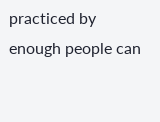practiced by enough people can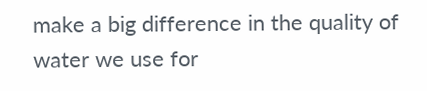make a big difference in the quality of water we use for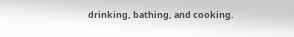drinking, bathing, and cooking.